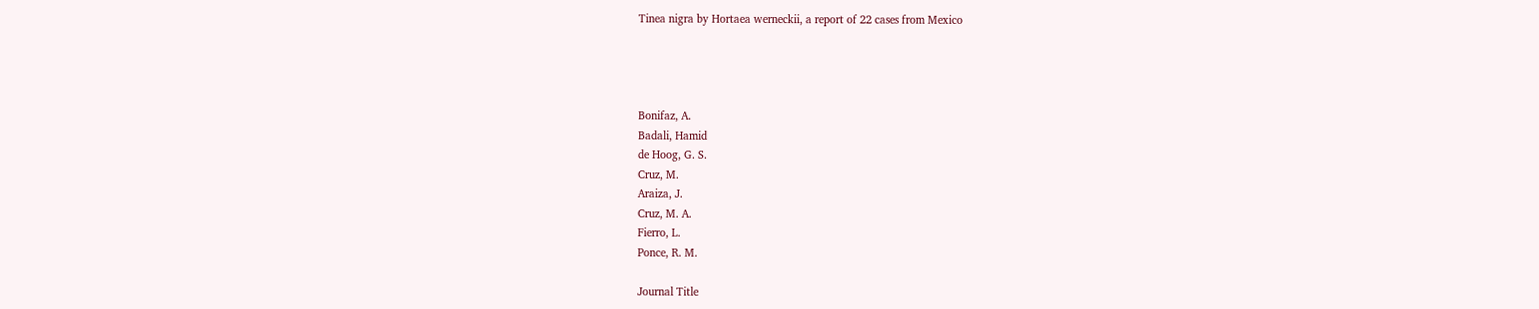Tinea nigra by Hortaea werneckii, a report of 22 cases from Mexico




Bonifaz, A.
Badali, Hamid
de Hoog, G. S.
Cruz, M.
Araiza, J.
Cruz, M. A.
Fierro, L.
Ponce, R. M.

Journal Title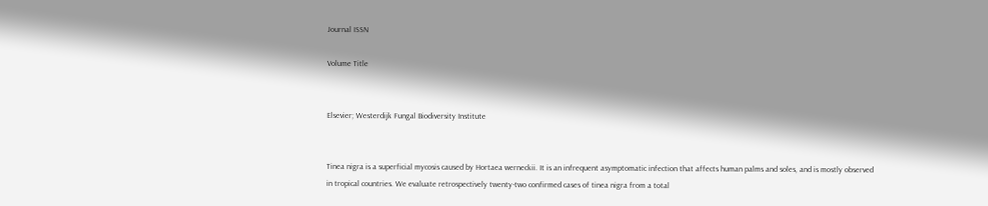Journal ISSN

Volume Title


Elsevier; Westerdijk Fungal Biodiversity Institute


Tinea nigra is a superficial mycosis caused by Hortaea werneckii. It is an infrequent asymptomatic infection that affects human palms and soles, and is mostly observed in tropical countries. We evaluate retrospectively twenty-two confirmed cases of tinea nigra from a total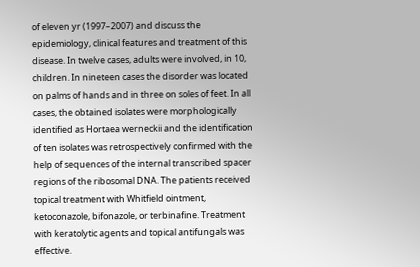of eleven yr (1997–2007) and discuss the epidemiology, clinical features and treatment of this disease. In twelve cases, adults were involved, in 10, children. In nineteen cases the disorder was located on palms of hands and in three on soles of feet. In all cases, the obtained isolates were morphologically identified as Hortaea werneckii and the identification of ten isolates was retrospectively confirmed with the help of sequences of the internal transcribed spacer regions of the ribosomal DNA. The patients received topical treatment with Whitfield ointment, ketoconazole, bifonazole, or terbinafine. Treatment with keratolytic agents and topical antifungals was effective.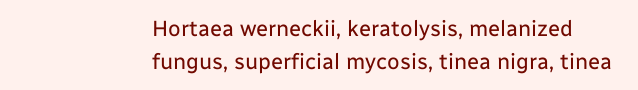Hortaea werneckii, keratolysis, melanized fungus, superficial mycosis, tinea nigra, tinea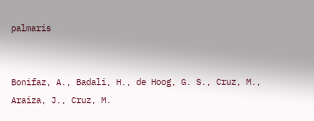palmaris


Bonifaz, A., Badali, H., de Hoog, G. S., Cruz, M., Araiza, J., Cruz, M.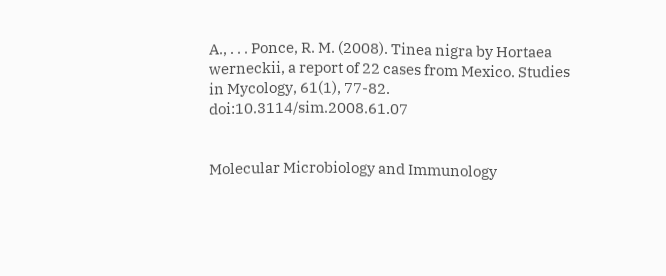A., . . . Ponce, R. M. (2008). Tinea nigra by Hortaea werneckii, a report of 22 cases from Mexico. Studies in Mycology, 61(1), 77-82. doi:10.3114/sim.2008.61.07


Molecular Microbiology and Immunology